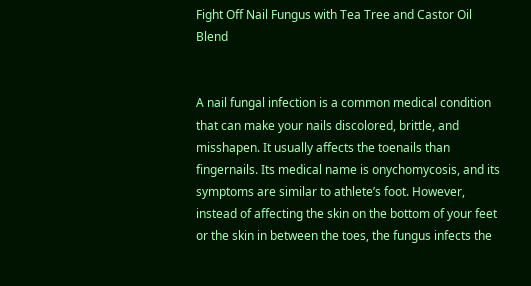Fight Off Nail Fungus with Tea Tree and Castor Oil Blend


A nail fungal infection is a common medical condition that can make your nails discolored, brittle, and misshapen. It usually affects the toenails than fingernails. Its medical name is onychomycosis, and its symptoms are similar to athlete’s foot. However, instead of affecting the skin on the bottom of your feet or the skin in between the toes, the fungus infects the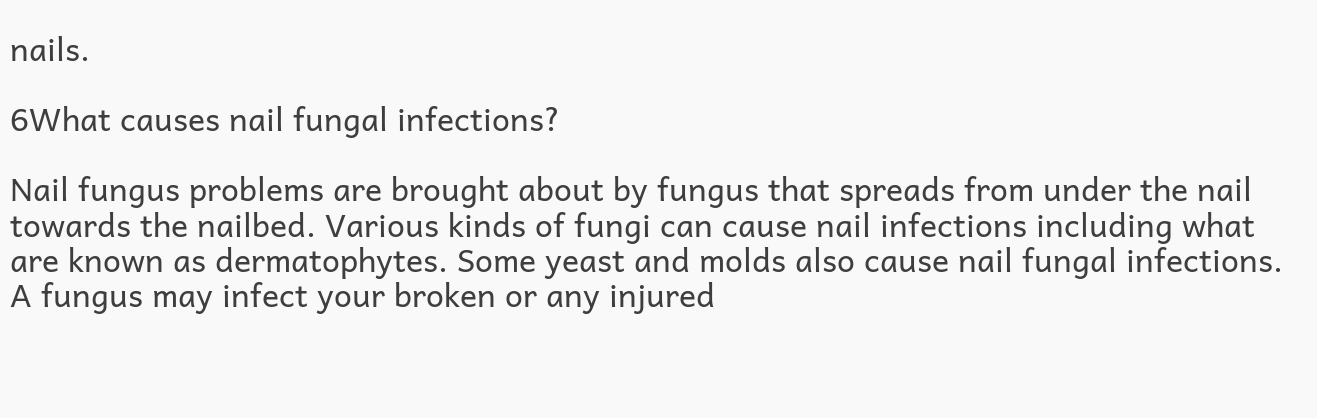nails.

6What causes nail fungal infections?

Nail fungus problems are brought about by fungus that spreads from under the nail towards the nailbed. Various kinds of fungi can cause nail infections including what are known as dermatophytes. Some yeast and molds also cause nail fungal infections. A fungus may infect your broken or any injured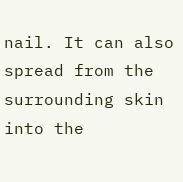nail. It can also spread from the surrounding skin into the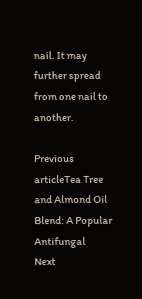nail. It may further spread from one nail to another.

Previous articleTea Tree and Almond Oil Blend: A Popular Antifungal
Next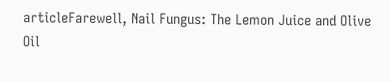articleFarewell, Nail Fungus: The Lemon Juice and Olive Oil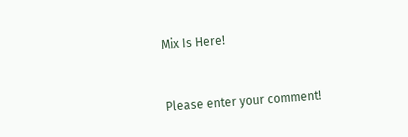Mix Is Here!


Please enter your comment!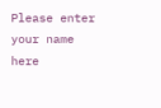Please enter your name here